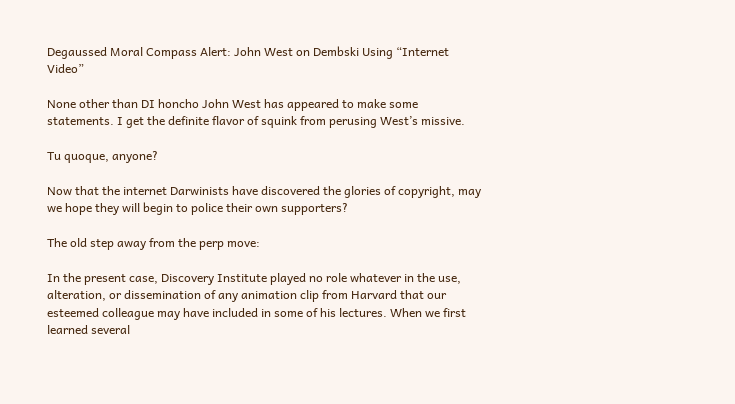Degaussed Moral Compass Alert: John West on Dembski Using “Internet Video”

None other than DI honcho John West has appeared to make some statements. I get the definite flavor of squink from perusing West’s missive.

Tu quoque, anyone?

Now that the internet Darwinists have discovered the glories of copyright, may we hope they will begin to police their own supporters?

The old step away from the perp move:

In the present case, Discovery Institute played no role whatever in the use, alteration, or dissemination of any animation clip from Harvard that our esteemed colleague may have included in some of his lectures. When we first learned several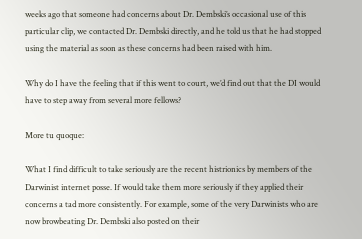weeks ago that someone had concerns about Dr. Dembski’s occasional use of this particular clip, we contacted Dr. Dembski directly, and he told us that he had stopped using the material as soon as these concerns had been raised with him.

Why do I have the feeling that if this went to court, we’d find out that the DI would have to step away from several more fellows?

More tu quoque:

What I find difficult to take seriously are the recent histrionics by members of the Darwinist internet posse. If would take them more seriously if they applied their concerns a tad more consistently. For example, some of the very Darwinists who are now browbeating Dr. Dembski also posted on their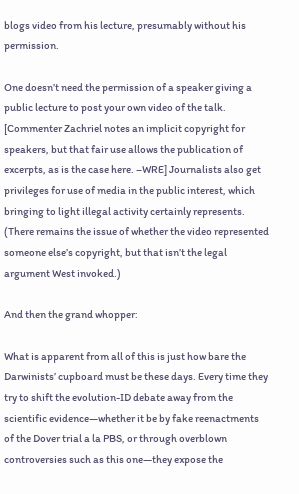blogs video from his lecture, presumably without his permission.

One doesn’t need the permission of a speaker giving a public lecture to post your own video of the talk. [Commenter Zachriel notes an implicit copyright for speakers, but that fair use allows the publication of excerpts, as is the case here. –WRE] Journalists also get privileges for use of media in the public interest, which bringing to light illegal activity certainly represents. (There remains the issue of whether the video represented someone else’s copyright, but that isn’t the legal argument West invoked.)

And then the grand whopper:

What is apparent from all of this is just how bare the Darwinists’ cupboard must be these days. Every time they try to shift the evolution-ID debate away from the scientific evidence—whether it be by fake reenactments of the Dover trial a la PBS, or through overblown controversies such as this one—they expose the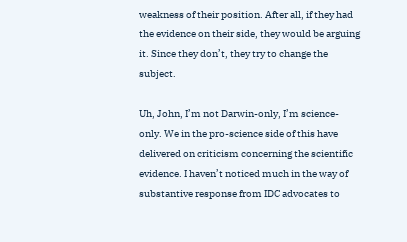weakness of their position. After all, if they had the evidence on their side, they would be arguing it. Since they don’t, they try to change the subject.

Uh, John, I’m not Darwin-only, I’m science-only. We in the pro-science side of this have delivered on criticism concerning the scientific evidence. I haven’t noticed much in the way of substantive response from IDC advocates to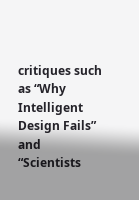critiques such as “Why Intelligent Design Fails” and “Scientists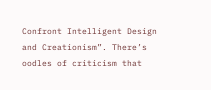Confront Intelligent Design and Creationism”. There’s oodles of criticism that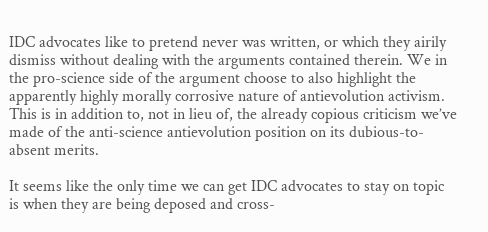IDC advocates like to pretend never was written, or which they airily dismiss without dealing with the arguments contained therein. We in the pro-science side of the argument choose to also highlight the apparently highly morally corrosive nature of antievolution activism. This is in addition to, not in lieu of, the already copious criticism we’ve made of the anti-science antievolution position on its dubious-to-absent merits.

It seems like the only time we can get IDC advocates to stay on topic is when they are being deposed and cross-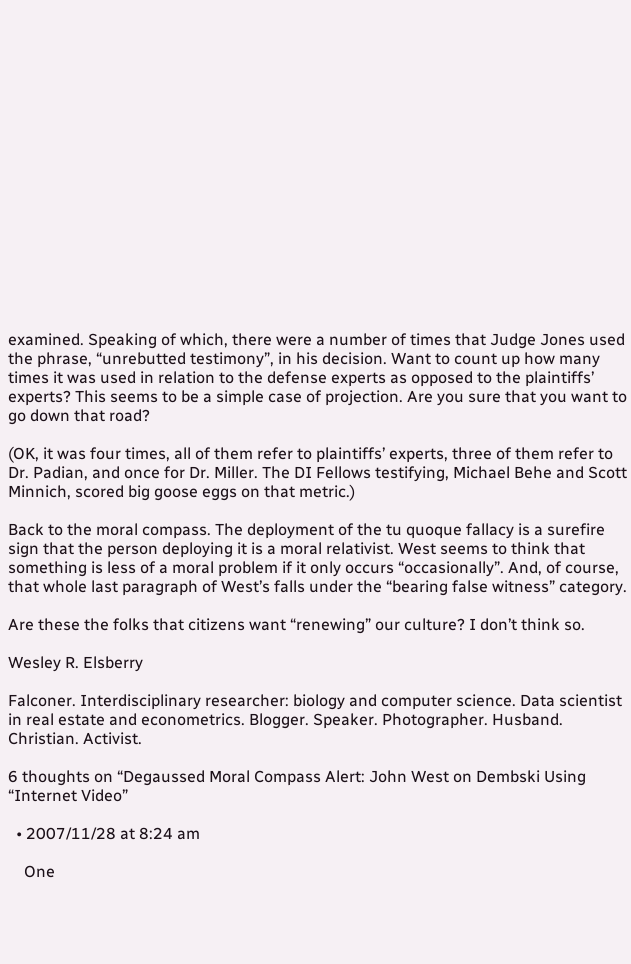examined. Speaking of which, there were a number of times that Judge Jones used the phrase, “unrebutted testimony”, in his decision. Want to count up how many times it was used in relation to the defense experts as opposed to the plaintiffs’ experts? This seems to be a simple case of projection. Are you sure that you want to go down that road?

(OK, it was four times, all of them refer to plaintiffs’ experts, three of them refer to Dr. Padian, and once for Dr. Miller. The DI Fellows testifying, Michael Behe and Scott Minnich, scored big goose eggs on that metric.)

Back to the moral compass. The deployment of the tu quoque fallacy is a surefire sign that the person deploying it is a moral relativist. West seems to think that something is less of a moral problem if it only occurs “occasionally”. And, of course, that whole last paragraph of West’s falls under the “bearing false witness” category.

Are these the folks that citizens want “renewing” our culture? I don’t think so.

Wesley R. Elsberry

Falconer. Interdisciplinary researcher: biology and computer science. Data scientist in real estate and econometrics. Blogger. Speaker. Photographer. Husband. Christian. Activist.

6 thoughts on “Degaussed Moral Compass Alert: John West on Dembski Using “Internet Video”

  • 2007/11/28 at 8:24 am

    One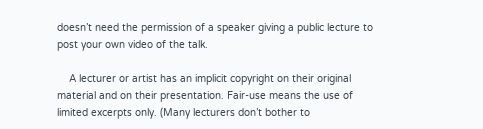doesn’t need the permission of a speaker giving a public lecture to post your own video of the talk.

    A lecturer or artist has an implicit copyright on their original material and on their presentation. Fair-use means the use of limited excerpts only. (Many lecturers don’t bother to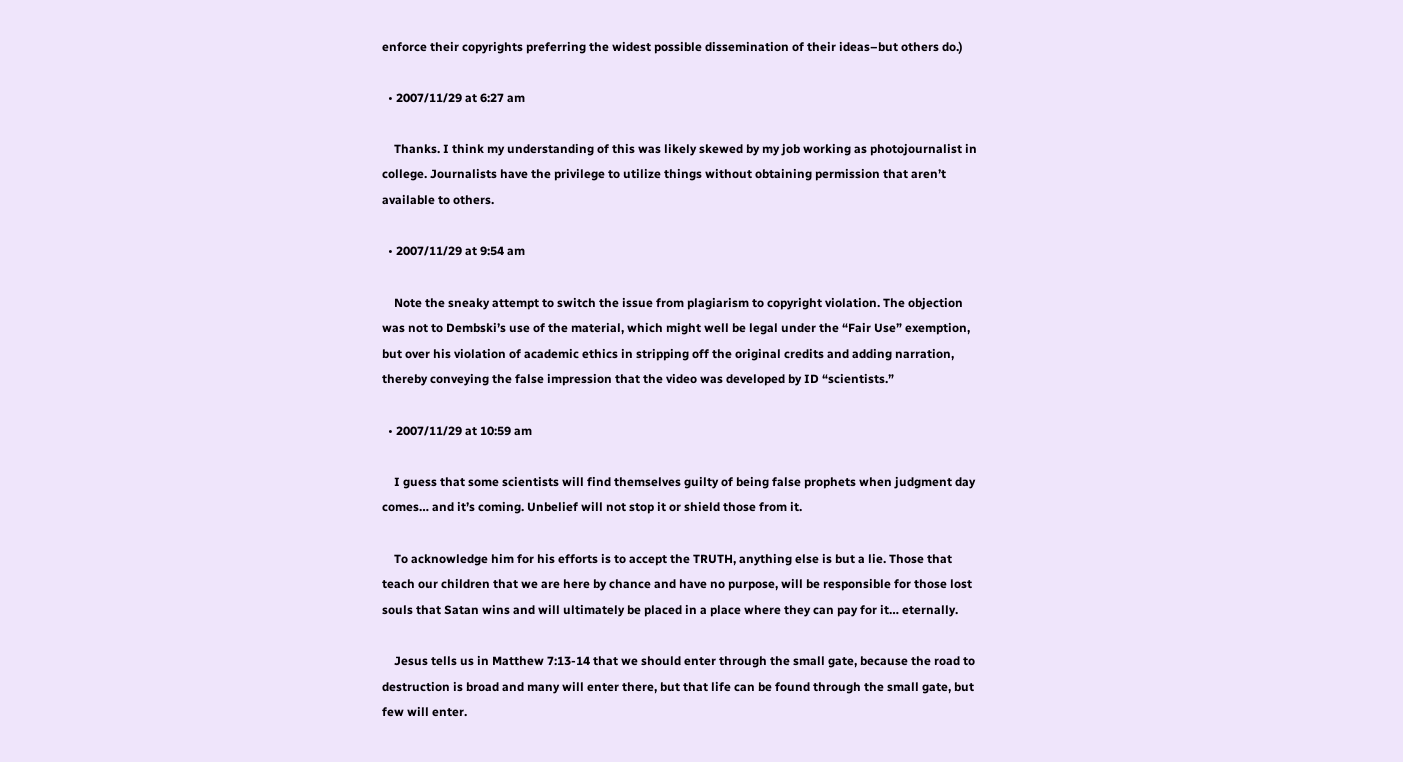enforce their copyrights preferring the widest possible dissemination of their ideas–but others do.)

  • 2007/11/29 at 6:27 am

    Thanks. I think my understanding of this was likely skewed by my job working as photojournalist in college. Journalists have the privilege to utilize things without obtaining permission that aren’t available to others.

  • 2007/11/29 at 9:54 am

    Note the sneaky attempt to switch the issue from plagiarism to copyright violation. The objection was not to Dembski’s use of the material, which might well be legal under the “Fair Use” exemption, but over his violation of academic ethics in stripping off the original credits and adding narration, thereby conveying the false impression that the video was developed by ID “scientists.”

  • 2007/11/29 at 10:59 am

    I guess that some scientists will find themselves guilty of being false prophets when judgment day comes… and it’s coming. Unbelief will not stop it or shield those from it.

    To acknowledge him for his efforts is to accept the TRUTH, anything else is but a lie. Those that teach our children that we are here by chance and have no purpose, will be responsible for those lost souls that Satan wins and will ultimately be placed in a place where they can pay for it… eternally.

    Jesus tells us in Matthew 7:13-14 that we should enter through the small gate, because the road to destruction is broad and many will enter there, but that life can be found through the small gate, but few will enter.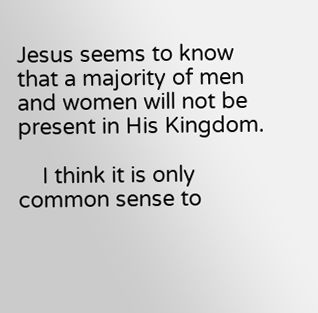Jesus seems to know that a majority of men and women will not be present in His Kingdom.

    I think it is only common sense to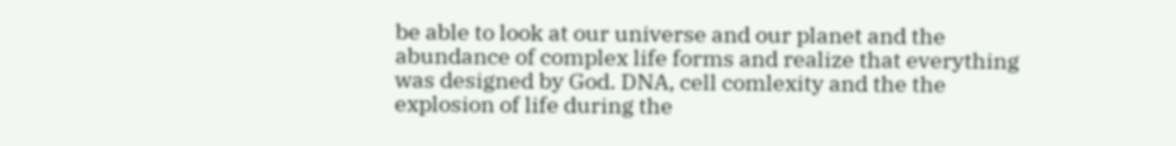be able to look at our universe and our planet and the abundance of complex life forms and realize that everything was designed by God. DNA, cell comlexity and the the explosion of life during the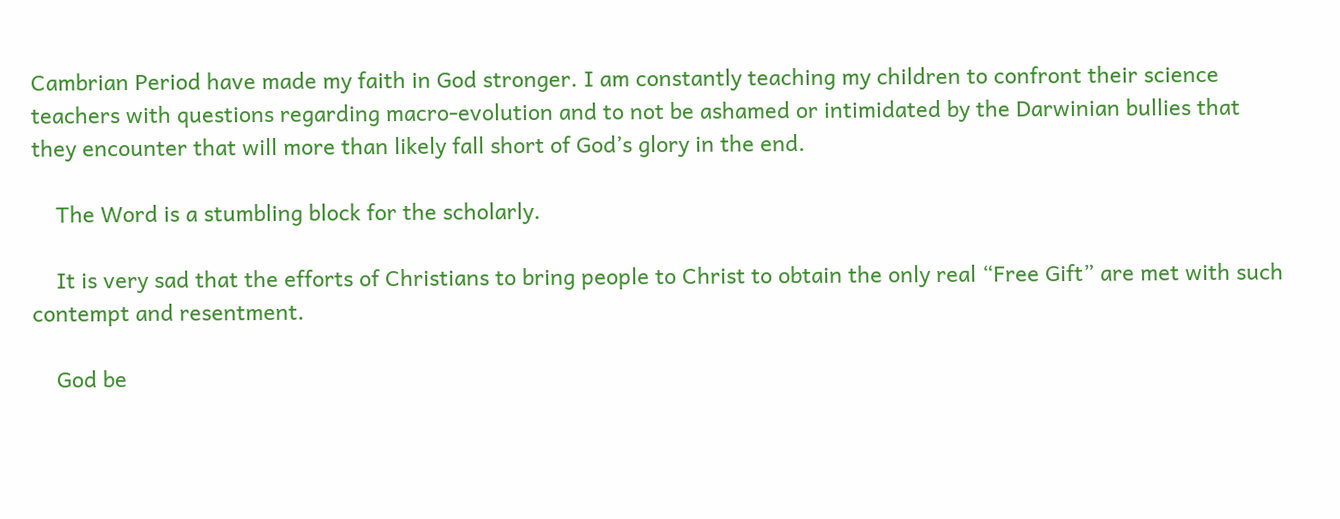Cambrian Period have made my faith in God stronger. I am constantly teaching my children to confront their science teachers with questions regarding macro-evolution and to not be ashamed or intimidated by the Darwinian bullies that they encounter that will more than likely fall short of God’s glory in the end.

    The Word is a stumbling block for the scholarly.

    It is very sad that the efforts of Christians to bring people to Christ to obtain the only real “Free Gift” are met with such contempt and resentment.

    God be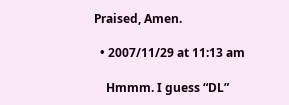Praised, Amen.

  • 2007/11/29 at 11:13 am

    Hmmm. I guess “DL”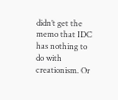didn’t get the memo that IDC has nothing to do with creationism. Or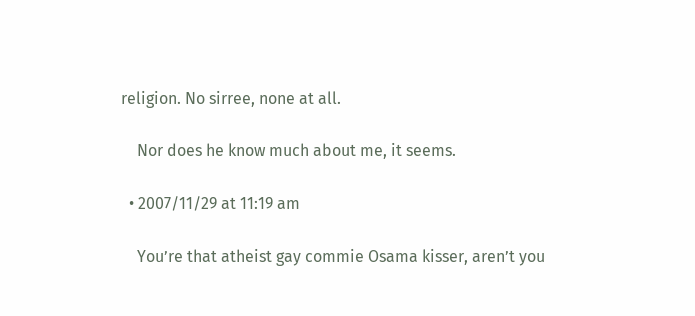religion. No sirree, none at all.

    Nor does he know much about me, it seems.

  • 2007/11/29 at 11:19 am

    You’re that atheist gay commie Osama kisser, aren’t you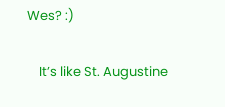Wes? :)

    It’s like St. Augustine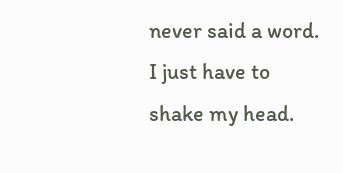never said a word. I just have to shake my head.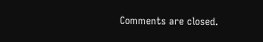Comments are closed.